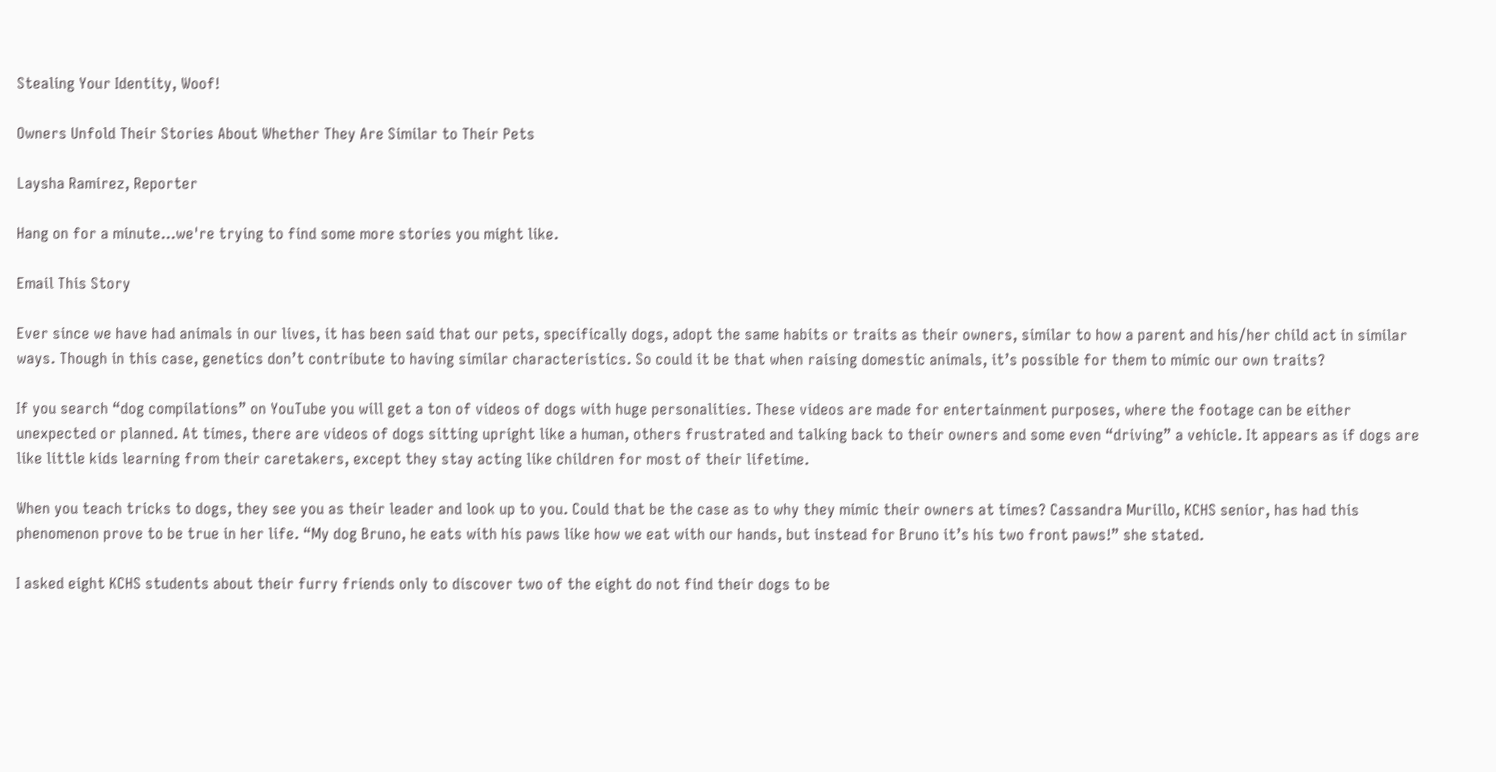Stealing Your Identity, Woof!

Owners Unfold Their Stories About Whether They Are Similar to Their Pets

Laysha Ramirez, Reporter

Hang on for a minute...we're trying to find some more stories you might like.

Email This Story

Ever since we have had animals in our lives, it has been said that our pets, specifically dogs, adopt the same habits or traits as their owners, similar to how a parent and his/her child act in similar ways. Though in this case, genetics don’t contribute to having similar characteristics. So could it be that when raising domestic animals, it’s possible for them to mimic our own traits?

If you search “dog compilations” on YouTube you will get a ton of videos of dogs with huge personalities. These videos are made for entertainment purposes, where the footage can be either unexpected or planned. At times, there are videos of dogs sitting upright like a human, others frustrated and talking back to their owners and some even “driving” a vehicle. It appears as if dogs are like little kids learning from their caretakers, except they stay acting like children for most of their lifetime.

When you teach tricks to dogs, they see you as their leader and look up to you. Could that be the case as to why they mimic their owners at times? Cassandra Murillo, KCHS senior, has had this phenomenon prove to be true in her life. “My dog Bruno, he eats with his paws like how we eat with our hands, but instead for Bruno it’s his two front paws!” she stated.

I asked eight KCHS students about their furry friends only to discover two of the eight do not find their dogs to be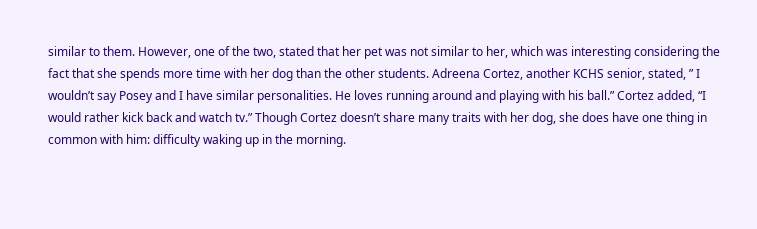similar to them. However, one of the two, stated that her pet was not similar to her, which was interesting considering the fact that she spends more time with her dog than the other students. Adreena Cortez, another KCHS senior, stated, ” I wouldn’t say Posey and I have similar personalities. He loves running around and playing with his ball.” Cortez added, “I would rather kick back and watch tv.” Though Cortez doesn’t share many traits with her dog, she does have one thing in common with him: difficulty waking up in the morning.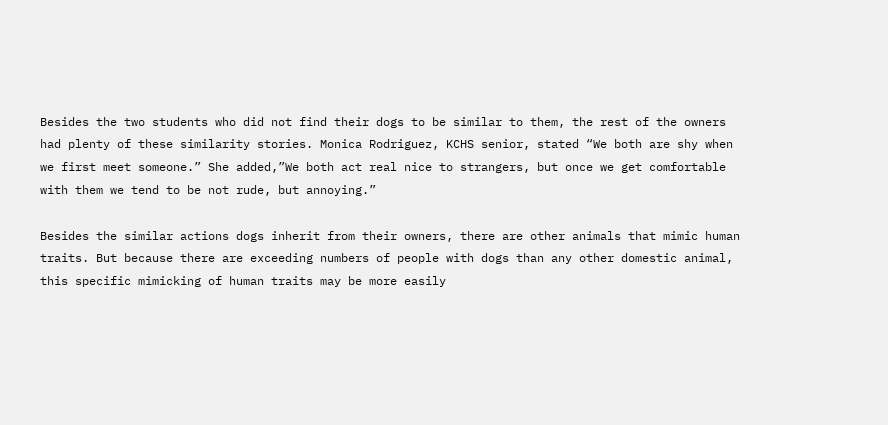Besides the two students who did not find their dogs to be similar to them, the rest of the owners had plenty of these similarity stories. Monica Rodriguez, KCHS senior, stated “We both are shy when we first meet someone.” She added,”We both act real nice to strangers, but once we get comfortable with them we tend to be not rude, but annoying.”

Besides the similar actions dogs inherit from their owners, there are other animals that mimic human traits. But because there are exceeding numbers of people with dogs than any other domestic animal, this specific mimicking of human traits may be more easily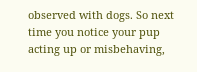observed with dogs. So next time you notice your pup acting up or misbehaving,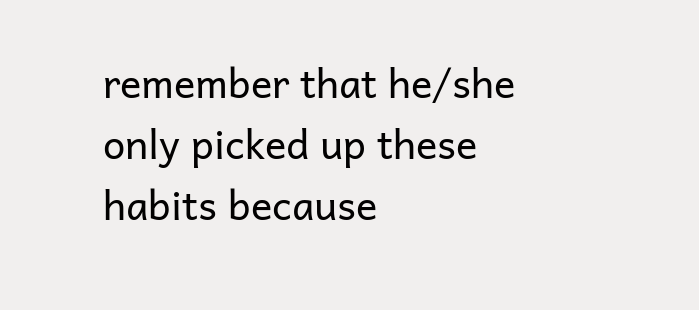remember that he/she only picked up these habits because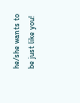he/she wants to be just like you!